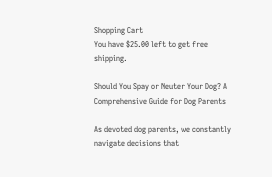Shopping Cart
You have $25.00 left to get free shipping.

Should You Spay or Neuter Your Dog? A Comprehensive Guide for Dog Parents

As devoted dog parents, we constantly navigate decisions that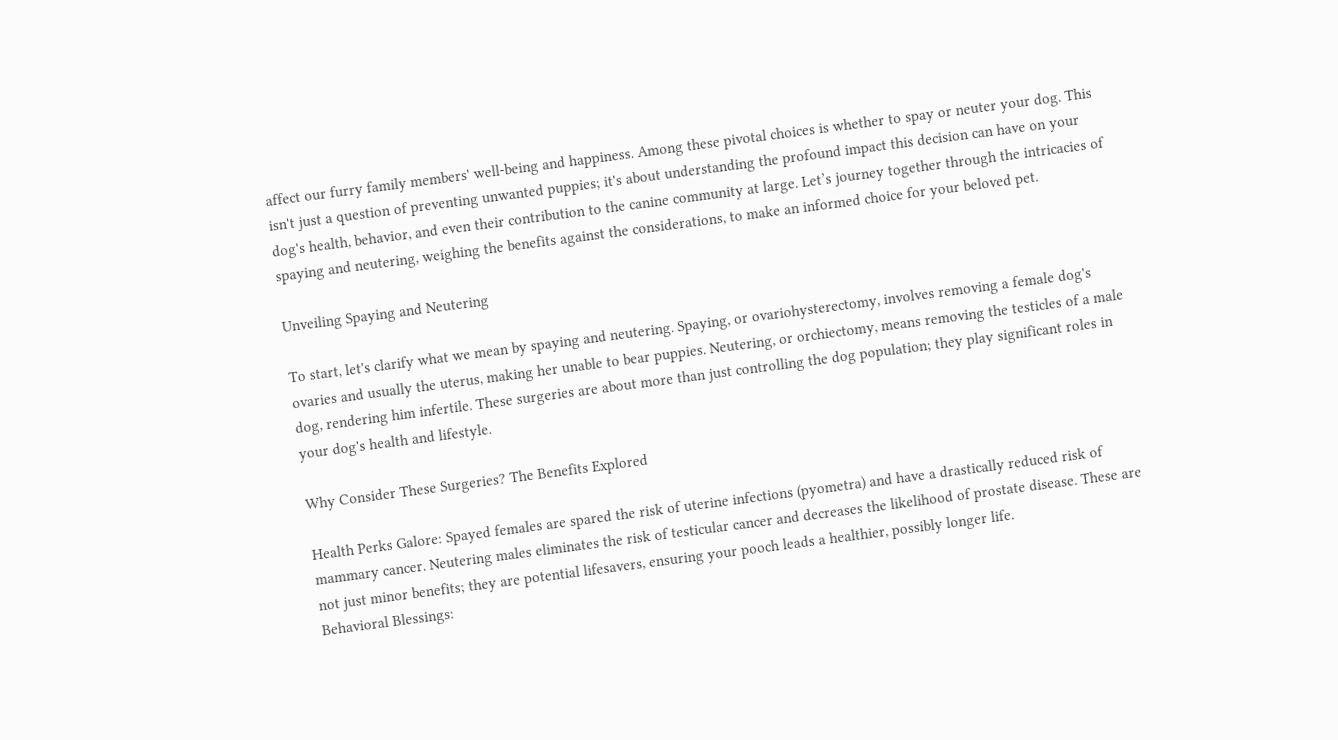affect our furry family members' well-being and happiness. Among these pivotal choices is whether to spay or neuter your dog. This isn't just a question of preventing unwanted puppies; it's about understanding the profound impact this decision can have on your dog's health, behavior, and even their contribution to the canine community at large. Let’s journey together through the intricacies of spaying and neutering, weighing the benefits against the considerations, to make an informed choice for your beloved pet.

Unveiling Spaying and Neutering

To start, let's clarify what we mean by spaying and neutering. Spaying, or ovariohysterectomy, involves removing a female dog's ovaries and usually the uterus, making her unable to bear puppies. Neutering, or orchiectomy, means removing the testicles of a male dog, rendering him infertile. These surgeries are about more than just controlling the dog population; they play significant roles in your dog's health and lifestyle.

Why Consider These Surgeries? The Benefits Explored

Health Perks Galore: Spayed females are spared the risk of uterine infections (pyometra) and have a drastically reduced risk of mammary cancer. Neutering males eliminates the risk of testicular cancer and decreases the likelihood of prostate disease. These are not just minor benefits; they are potential lifesavers, ensuring your pooch leads a healthier, possibly longer life.
Behavioral Blessings: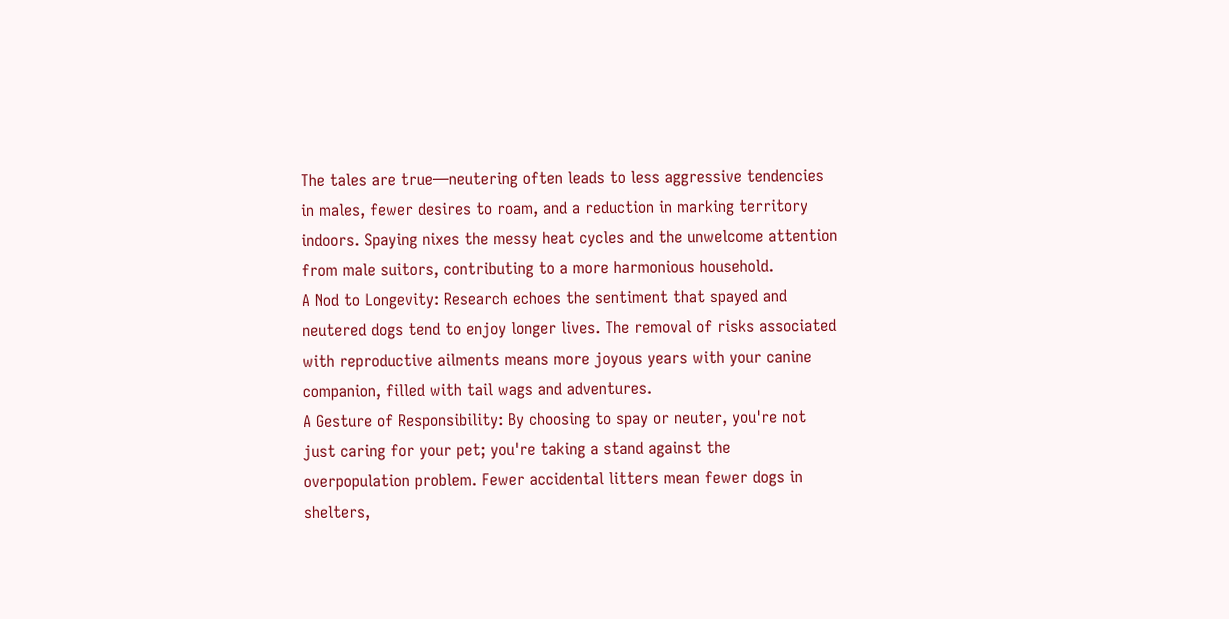The tales are true—neutering often leads to less aggressive tendencies in males, fewer desires to roam, and a reduction in marking territory indoors. Spaying nixes the messy heat cycles and the unwelcome attention from male suitors, contributing to a more harmonious household.
A Nod to Longevity: Research echoes the sentiment that spayed and neutered dogs tend to enjoy longer lives. The removal of risks associated with reproductive ailments means more joyous years with your canine companion, filled with tail wags and adventures.
A Gesture of Responsibility: By choosing to spay or neuter, you're not just caring for your pet; you're taking a stand against the overpopulation problem. Fewer accidental litters mean fewer dogs in shelters,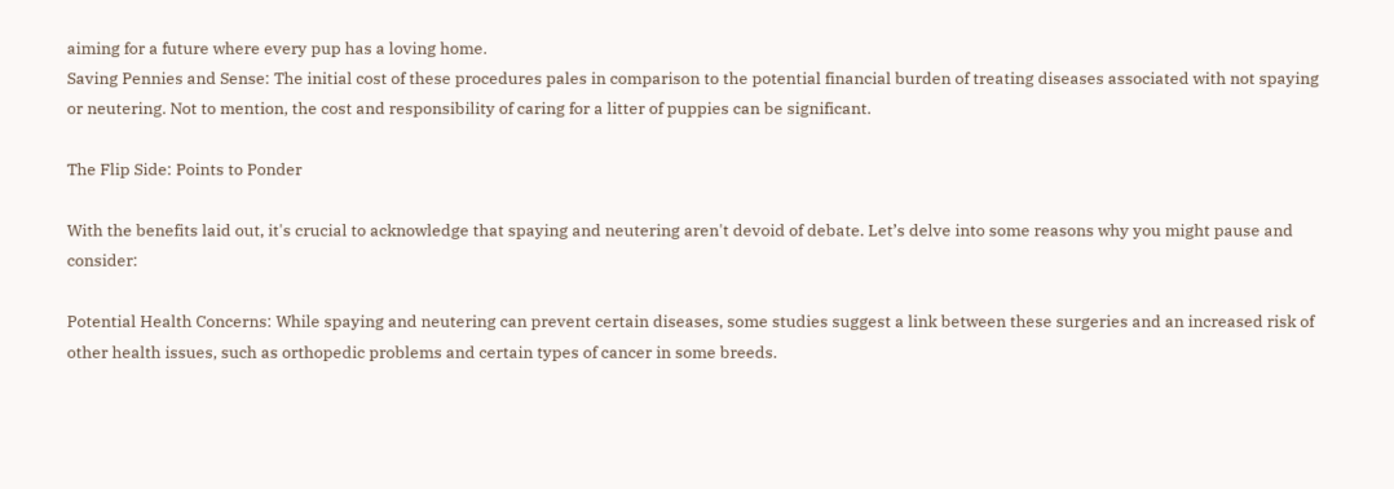aiming for a future where every pup has a loving home.
Saving Pennies and Sense: The initial cost of these procedures pales in comparison to the potential financial burden of treating diseases associated with not spaying or neutering. Not to mention, the cost and responsibility of caring for a litter of puppies can be significant.

The Flip Side: Points to Ponder

With the benefits laid out, it's crucial to acknowledge that spaying and neutering aren't devoid of debate. Let’s delve into some reasons why you might pause and consider:

Potential Health Concerns: While spaying and neutering can prevent certain diseases, some studies suggest a link between these surgeries and an increased risk of other health issues, such as orthopedic problems and certain types of cancer in some breeds.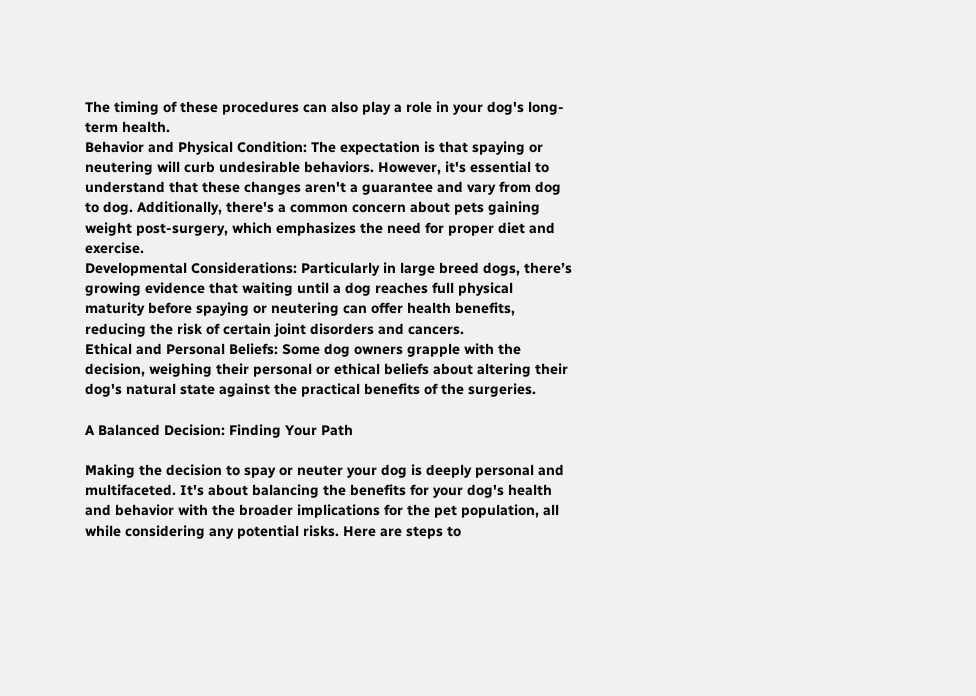The timing of these procedures can also play a role in your dog's long-term health.
Behavior and Physical Condition: The expectation is that spaying or neutering will curb undesirable behaviors. However, it's essential to understand that these changes aren't a guarantee and vary from dog to dog. Additionally, there's a common concern about pets gaining weight post-surgery, which emphasizes the need for proper diet and exercise.
Developmental Considerations: Particularly in large breed dogs, there’s growing evidence that waiting until a dog reaches full physical maturity before spaying or neutering can offer health benefits, reducing the risk of certain joint disorders and cancers.
Ethical and Personal Beliefs: Some dog owners grapple with the decision, weighing their personal or ethical beliefs about altering their dog's natural state against the practical benefits of the surgeries.

A Balanced Decision: Finding Your Path

Making the decision to spay or neuter your dog is deeply personal and multifaceted. It's about balancing the benefits for your dog's health and behavior with the broader implications for the pet population, all while considering any potential risks. Here are steps to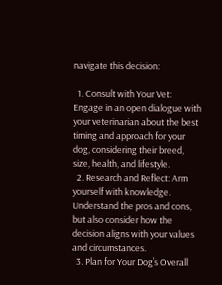navigate this decision:

  1. Consult with Your Vet: Engage in an open dialogue with your veterinarian about the best timing and approach for your dog, considering their breed, size, health, and lifestyle.
  2. Research and Reflect: Arm yourself with knowledge. Understand the pros and cons, but also consider how the decision aligns with your values and circumstances.
  3. Plan for Your Dog’s Overall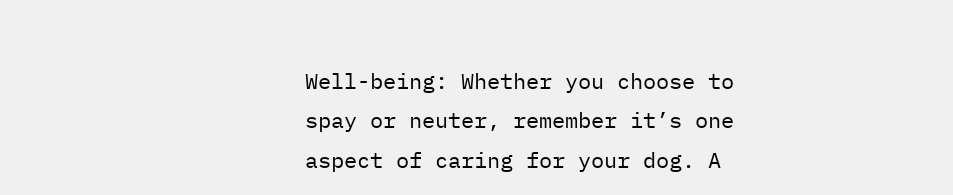Well-being: Whether you choose to spay or neuter, remember it’s one aspect of caring for your dog. A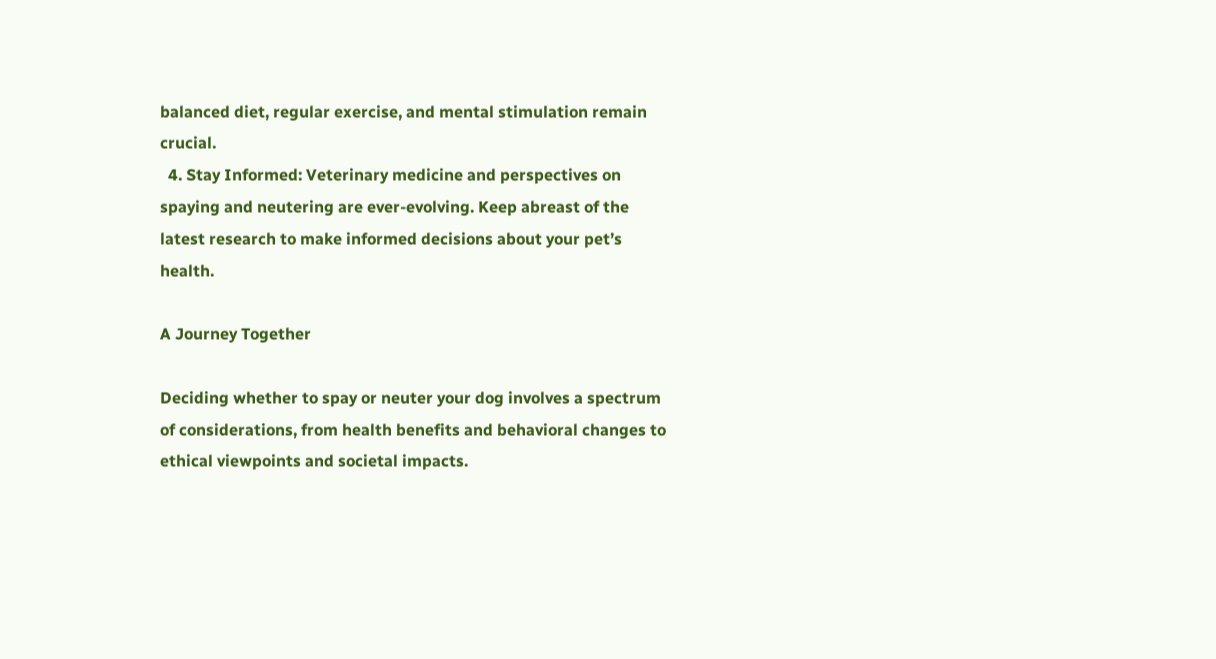balanced diet, regular exercise, and mental stimulation remain crucial.
  4. Stay Informed: Veterinary medicine and perspectives on spaying and neutering are ever-evolving. Keep abreast of the latest research to make informed decisions about your pet’s health.

A Journey Together

Deciding whether to spay or neuter your dog involves a spectrum of considerations, from health benefits and behavioral changes to ethical viewpoints and societal impacts.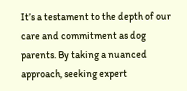It’s a testament to the depth of our care and commitment as dog parents. By taking a nuanced approach, seeking expert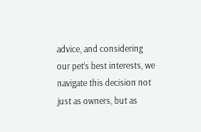advice, and considering our pet’s best interests, we navigate this decision not just as owners, but as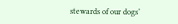stewards of our dogs’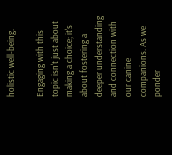holistic well-being.

Engaging with this topic isn't just about making a choice; it's about fostering a deeper understanding and connection with our canine companions. As we ponder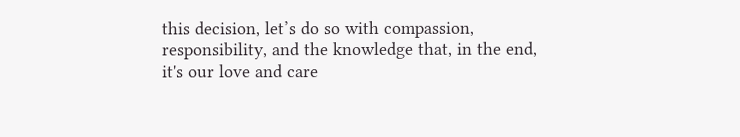this decision, let’s do so with compassion, responsibility, and the knowledge that, in the end, it's our love and care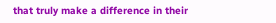that truly make a difference in their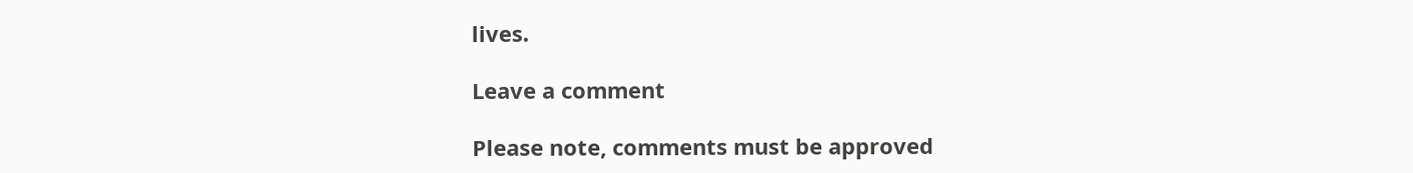lives.

Leave a comment

Please note, comments must be approved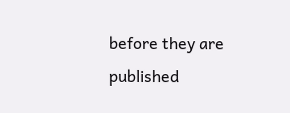before they are published